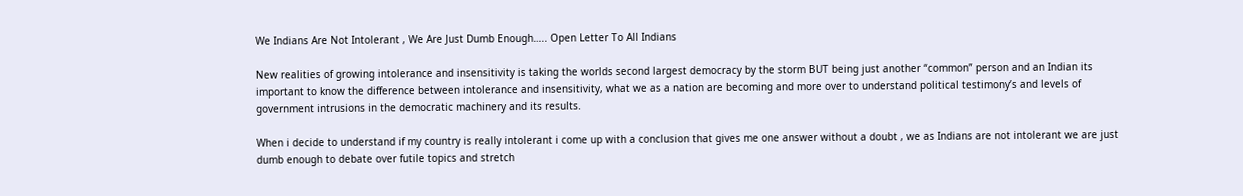We Indians Are Not Intolerant , We Are Just Dumb Enough….. Open Letter To All Indians

New realities of growing intolerance and insensitivity is taking the worlds second largest democracy by the storm BUT being just another “common” person and an Indian its important to know the difference between intolerance and insensitivity, what we as a nation are becoming and more over to understand political testimony’s and levels of government intrusions in the democratic machinery and its results.

When i decide to understand if my country is really intolerant i come up with a conclusion that gives me one answer without a doubt , we as Indians are not intolerant we are just dumb enough to debate over futile topics and stretch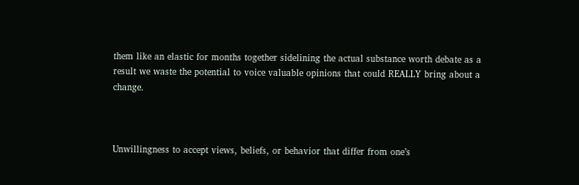them like an elastic for months together sidelining the actual substance worth debate as a result we waste the potential to voice valuable opinions that could REALLY bring about a change.



Unwillingness to accept views, beliefs, or behavior that differ from one’s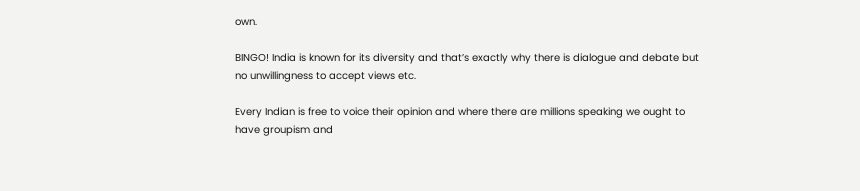own.

BINGO! India is known for its diversity and that’s exactly why there is dialogue and debate but no unwillingness to accept views etc.

Every Indian is free to voice their opinion and where there are millions speaking we ought to have groupism and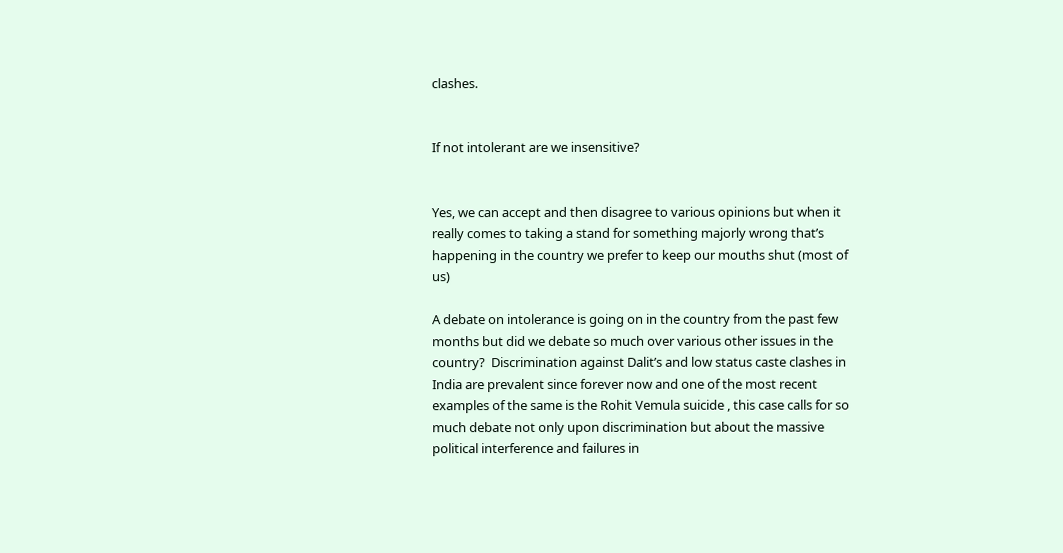clashes.


If not intolerant are we insensitive?


Yes, we can accept and then disagree to various opinions but when it really comes to taking a stand for something majorly wrong that’s happening in the country we prefer to keep our mouths shut (most of us)

A debate on intolerance is going on in the country from the past few months but did we debate so much over various other issues in the country?  Discrimination against Dalit’s and low status caste clashes in India are prevalent since forever now and one of the most recent examples of the same is the Rohit Vemula suicide , this case calls for so much debate not only upon discrimination but about the massive political interference and failures in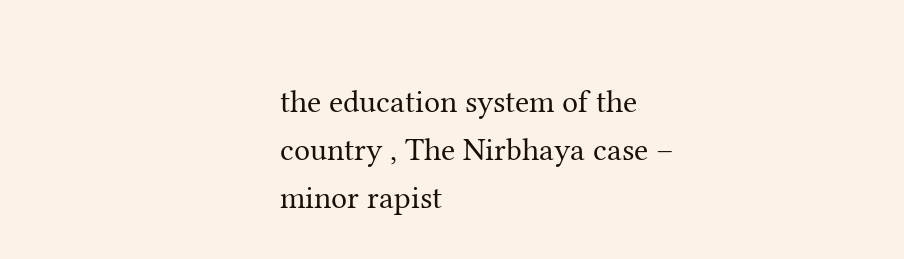the education system of the country , The Nirbhaya case – minor rapist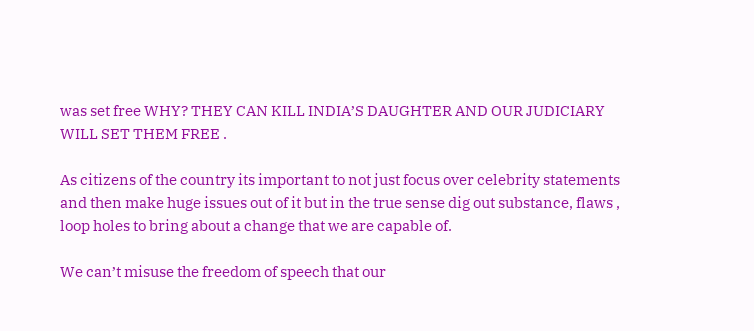was set free WHY? THEY CAN KILL INDIA’S DAUGHTER AND OUR JUDICIARY WILL SET THEM FREE .

As citizens of the country its important to not just focus over celebrity statements and then make huge issues out of it but in the true sense dig out substance, flaws , loop holes to bring about a change that we are capable of.

We can’t misuse the freedom of speech that our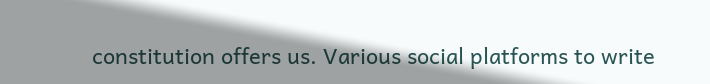constitution offers us. Various social platforms to write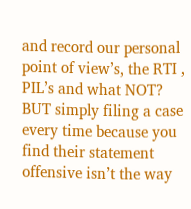and record our personal point of view’s, the RTI , PIL’s and what NOT? BUT simply filing a case every time because you find their statement offensive isn’t the way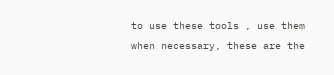to use these tools , use them when necessary, these are the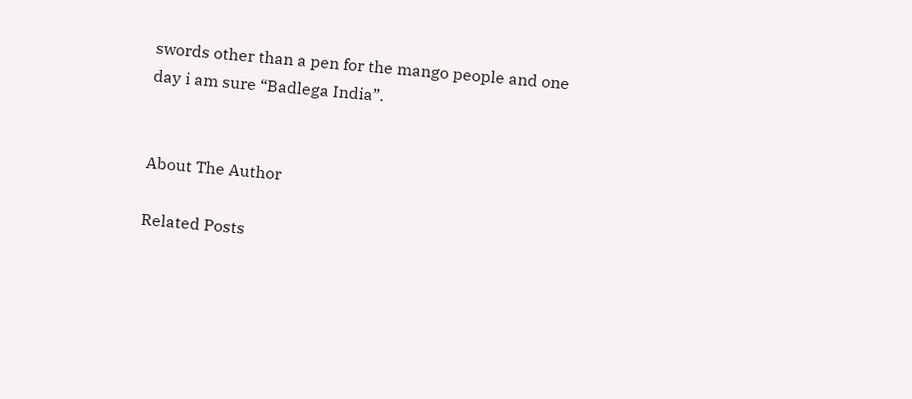swords other than a pen for the mango people and one day i am sure “Badlega India”.


About The Author

Related Posts